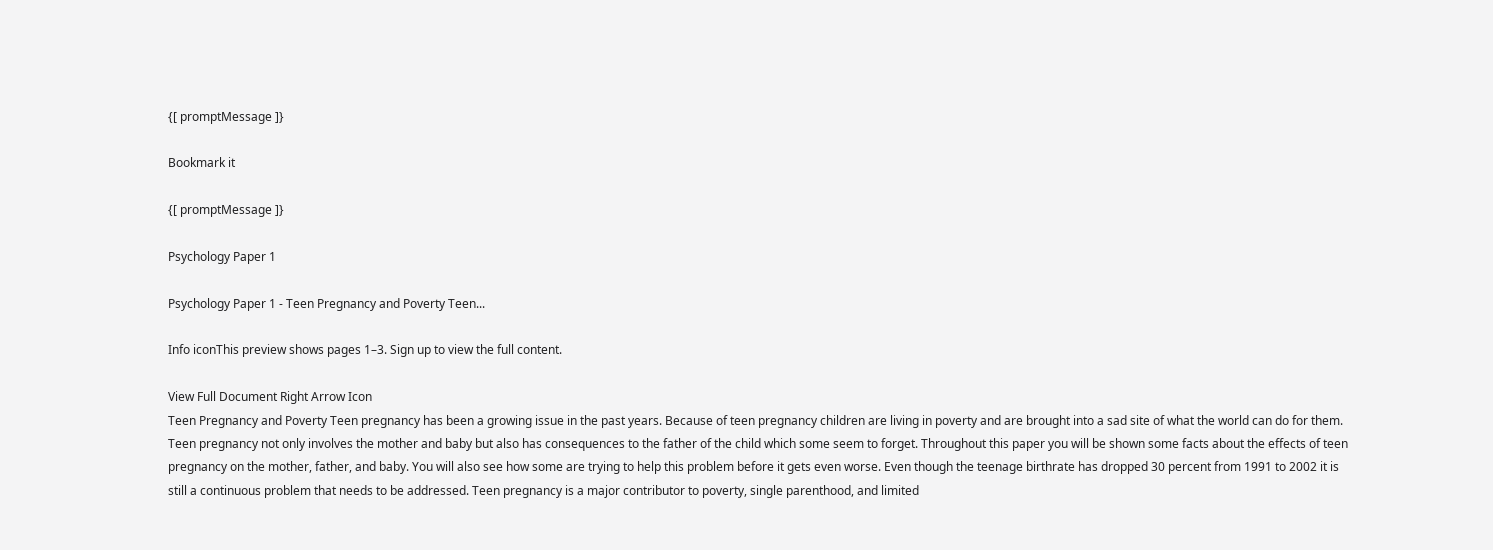{[ promptMessage ]}

Bookmark it

{[ promptMessage ]}

Psychology Paper 1

Psychology Paper 1 - Teen Pregnancy and Poverty Teen...

Info iconThis preview shows pages 1–3. Sign up to view the full content.

View Full Document Right Arrow Icon
Teen Pregnancy and Poverty Teen pregnancy has been a growing issue in the past years. Because of teen pregnancy children are living in poverty and are brought into a sad site of what the world can do for them. Teen pregnancy not only involves the mother and baby but also has consequences to the father of the child which some seem to forget. Throughout this paper you will be shown some facts about the effects of teen pregnancy on the mother, father, and baby. You will also see how some are trying to help this problem before it gets even worse. Even though the teenage birthrate has dropped 30 percent from 1991 to 2002 it is still a continuous problem that needs to be addressed. Teen pregnancy is a major contributor to poverty, single parenthood, and limited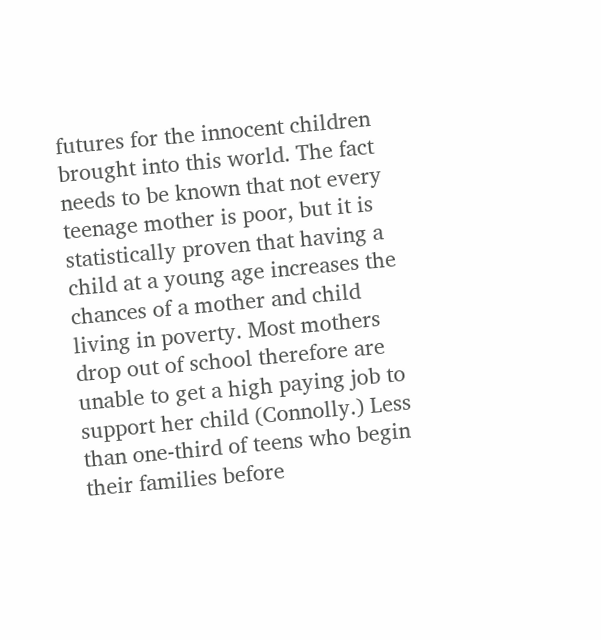futures for the innocent children brought into this world. The fact needs to be known that not every teenage mother is poor, but it is statistically proven that having a child at a young age increases the chances of a mother and child living in poverty. Most mothers drop out of school therefore are unable to get a high paying job to support her child (Connolly.) Less than one-third of teens who begin their families before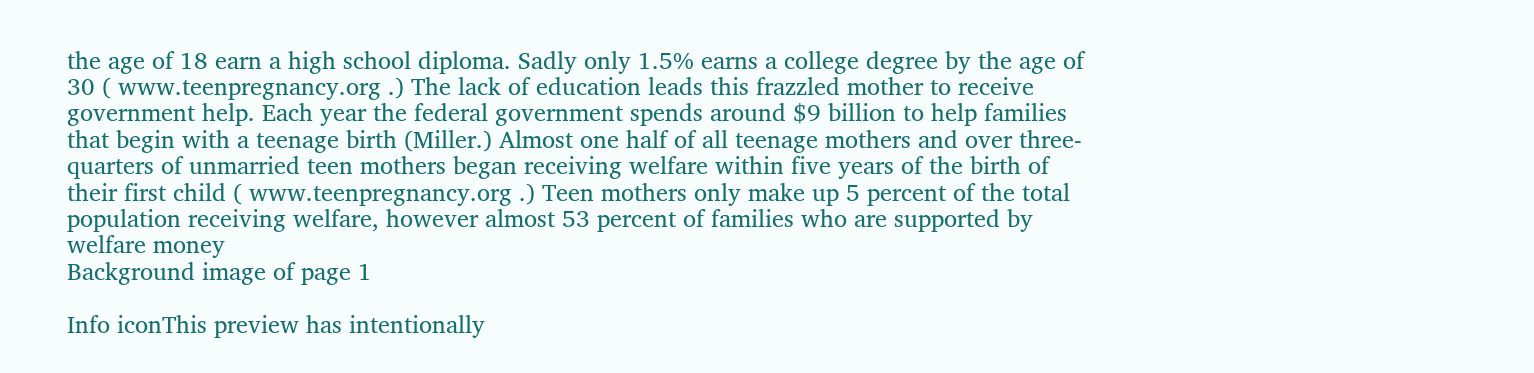the age of 18 earn a high school diploma. Sadly only 1.5% earns a college degree by the age of 30 ( www.teenpregnancy.org .) The lack of education leads this frazzled mother to receive government help. Each year the federal government spends around $9 billion to help families that begin with a teenage birth (Miller.) Almost one half of all teenage mothers and over three-quarters of unmarried teen mothers began receiving welfare within five years of the birth of their first child ( www.teenpregnancy.org .) Teen mothers only make up 5 percent of the total population receiving welfare, however almost 53 percent of families who are supported by welfare money
Background image of page 1

Info iconThis preview has intentionally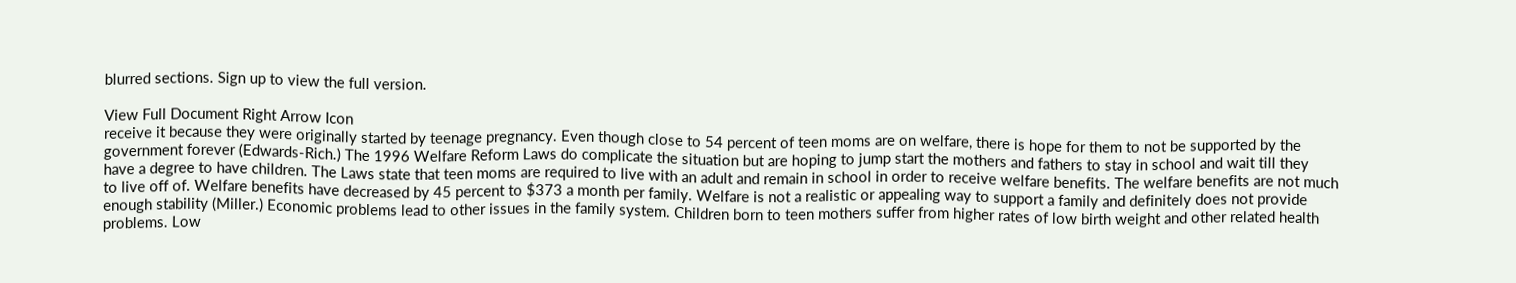blurred sections. Sign up to view the full version.

View Full Document Right Arrow Icon
receive it because they were originally started by teenage pregnancy. Even though close to 54 percent of teen moms are on welfare, there is hope for them to not be supported by the government forever (Edwards-Rich.) The 1996 Welfare Reform Laws do complicate the situation but are hoping to jump start the mothers and fathers to stay in school and wait till they have a degree to have children. The Laws state that teen moms are required to live with an adult and remain in school in order to receive welfare benefits. The welfare benefits are not much to live off of. Welfare benefits have decreased by 45 percent to $373 a month per family. Welfare is not a realistic or appealing way to support a family and definitely does not provide enough stability (Miller.) Economic problems lead to other issues in the family system. Children born to teen mothers suffer from higher rates of low birth weight and other related health problems. Low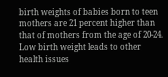birth weights of babies born to teen mothers are 21 percent higher than that of mothers from the age of 20-24. Low birth weight leads to other health issues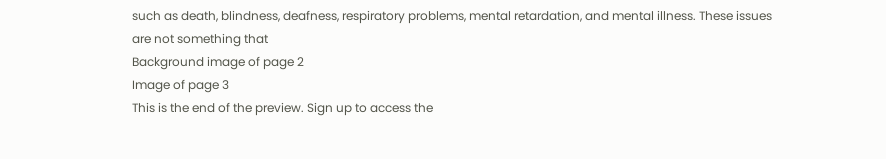such as death, blindness, deafness, respiratory problems, mental retardation, and mental illness. These issues are not something that
Background image of page 2
Image of page 3
This is the end of the preview. Sign up to access the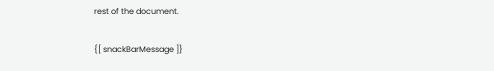rest of the document.

{[ snackBarMessage ]}